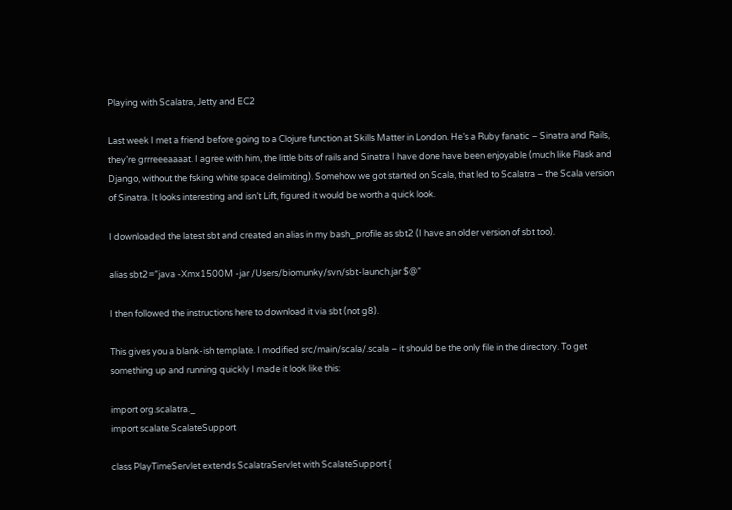Playing with Scalatra, Jetty and EC2

Last week I met a friend before going to a Clojure function at Skills Matter in London. He’s a Ruby fanatic – Sinatra and Rails, they’re grrreeeaaaat. I agree with him, the little bits of rails and Sinatra I have done have been enjoyable (much like Flask and Django, without the fsking white space delimiting). Somehow we got started on Scala, that led to Scalatra – the Scala version of Sinatra. It looks interesting and isn’t Lift, figured it would be worth a quick look.

I downloaded the latest sbt and created an alias in my bash_profile as sbt2 (I have an older version of sbt too).

alias sbt2=”java -Xmx1500M -jar /Users/biomunky/svn/sbt-launch.jar $@”

I then followed the instructions here to download it via sbt (not g8).

This gives you a blank-ish template. I modified src/main/scala/.scala – it should be the only file in the directory. To get something up and running quickly I made it look like this:

import org.scalatra._
import scalate.ScalateSupport

class PlayTimeServlet extends ScalatraServlet with ScalateSupport {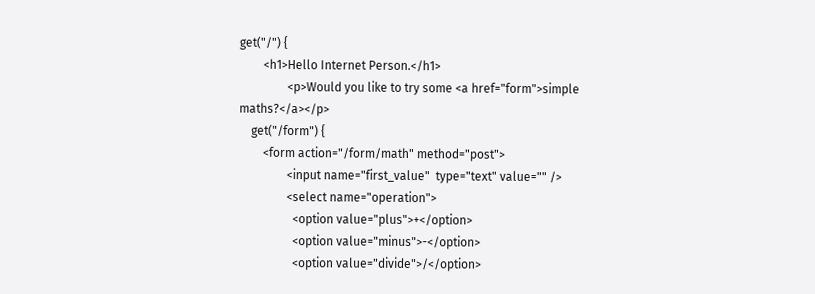get("/") {
        <h1>Hello Internet Person.</h1>
                <p>Would you like to try some <a href="form">simple maths?</a></p>
    get("/form") {
        <form action="/form/math" method="post">
                <input name="first_value"  type="text" value="" />
                <select name="operation">
                  <option value="plus">+</option>
                  <option value="minus">-</option>
                  <option value="divide">/</option>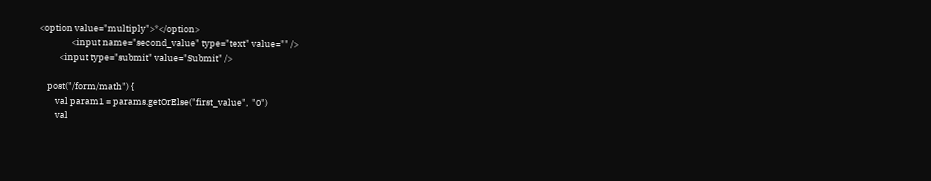<option value="multiply">*</option>
                <input name="second_value" type="text" value="" />
          <input type="submit" value="Submit" />

    post("/form/math") {
        val param1 = params.getOrElse("first_value",  "0")
        val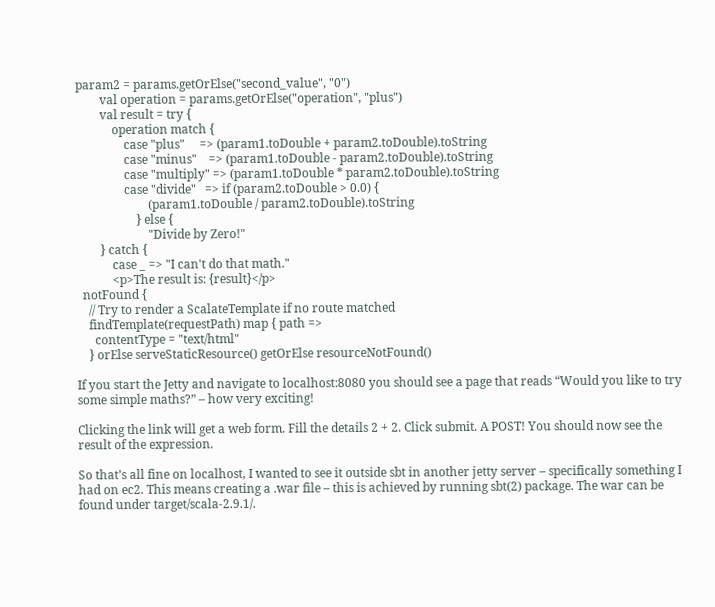param2 = params.getOrElse("second_value", "0")
        val operation = params.getOrElse("operation", "plus")
        val result = try {
            operation match {
                case "plus"     => (param1.toDouble + param2.toDouble).toString
                case "minus"    => (param1.toDouble - param2.toDouble).toString
                case "multiply" => (param1.toDouble * param2.toDouble).toString
                case "divide"   => if (param2.toDouble > 0.0) {
                        (param1.toDouble / param2.toDouble).toString
                    } else {
                        "Divide by Zero!"
        } catch {
            case _ => "I can't do that math."
            <p>The result is: {result}</p>
  notFound {
    // Try to render a ScalateTemplate if no route matched
    findTemplate(requestPath) map { path =>
      contentType = "text/html"
    } orElse serveStaticResource() getOrElse resourceNotFound()

If you start the Jetty and navigate to localhost:8080 you should see a page that reads “Would you like to try some simple maths?” – how very exciting!

Clicking the link will get a web form. Fill the details 2 + 2. Click submit. A POST! You should now see the result of the expression.

So that’s all fine on localhost, I wanted to see it outside sbt in another jetty server – specifically something I had on ec2. This means creating a .war file – this is achieved by running sbt(2) package. The war can be found under target/scala-2.9.1/.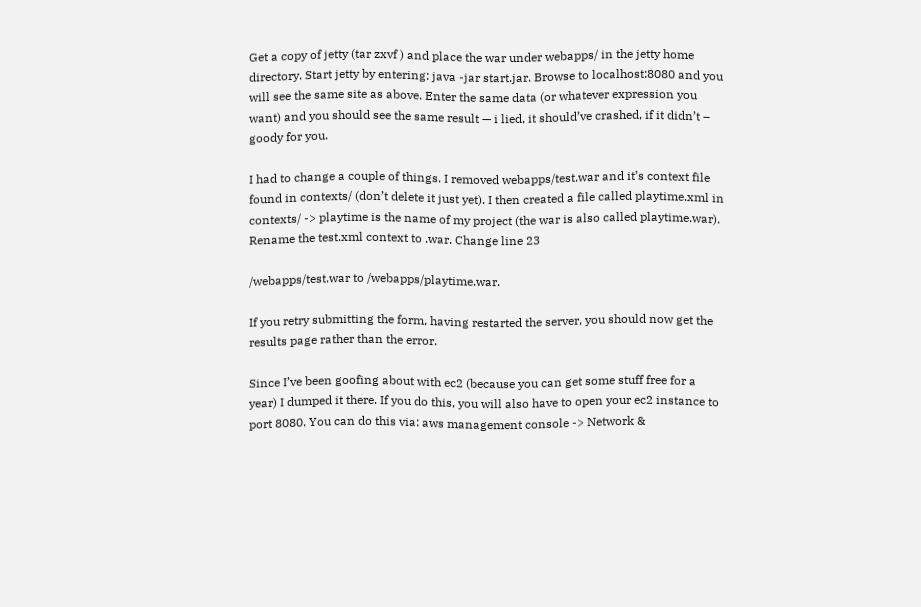Get a copy of jetty (tar zxvf ) and place the war under webapps/ in the jetty home directory. Start jetty by entering: java -jar start.jar. Browse to localhost:8080 and you will see the same site as above. Enter the same data (or whatever expression you want) and you should see the same result — i lied, it should’ve crashed, if it didn’t – goody for you.

I had to change a couple of things. I removed webapps/test.war and it’s context file found in contexts/ (don’t delete it just yet). I then created a file called playtime.xml in contexts/ -> playtime is the name of my project (the war is also called playtime.war). Rename the test.xml context to .war. Change line 23

/webapps/test.war to /webapps/playtime.war.

If you retry submitting the form, having restarted the server, you should now get the results page rather than the error.

Since I’ve been goofing about with ec2 (because you can get some stuff free for a year) I dumped it there. If you do this, you will also have to open your ec2 instance to port 8080. You can do this via: aws management console -> Network &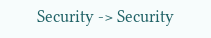Security -> Security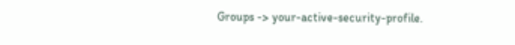Groups -> your-active-security-profile.